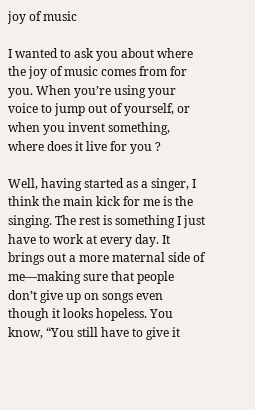joy of music

I wanted to ask you about where the joy of music comes from for you. When you’re using your voice to jump out of yourself, or when you invent something, where does it live for you ?

Well, having started as a singer, I think the main kick for me is the singing. The rest is something I just have to work at every day. It brings out a more maternal side of me—making sure that people don’t give up on songs even though it looks hopeless. You know, “You still have to give it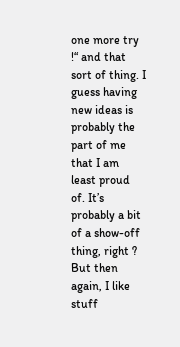one more try !“ and that sort of thing. I guess having new ideas is probably the part of me that I am least proud of. It’s probably a bit of a show-off thing, right ? But then again, I like stuff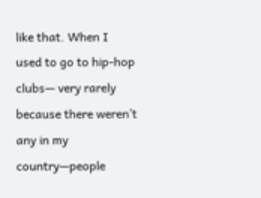like that. When I used to go to hip-hop clubs— very rarely because there weren’t any in my country—people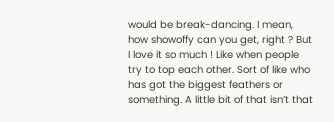would be break-dancing. I mean, how showoffy can you get, right ? But I love it so much ! Like when people try to top each other. Sort of like who has got the biggest feathers or something. A little bit of that isn’t that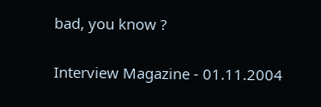bad, you know ?

Interview Magazine - 01.11.2004